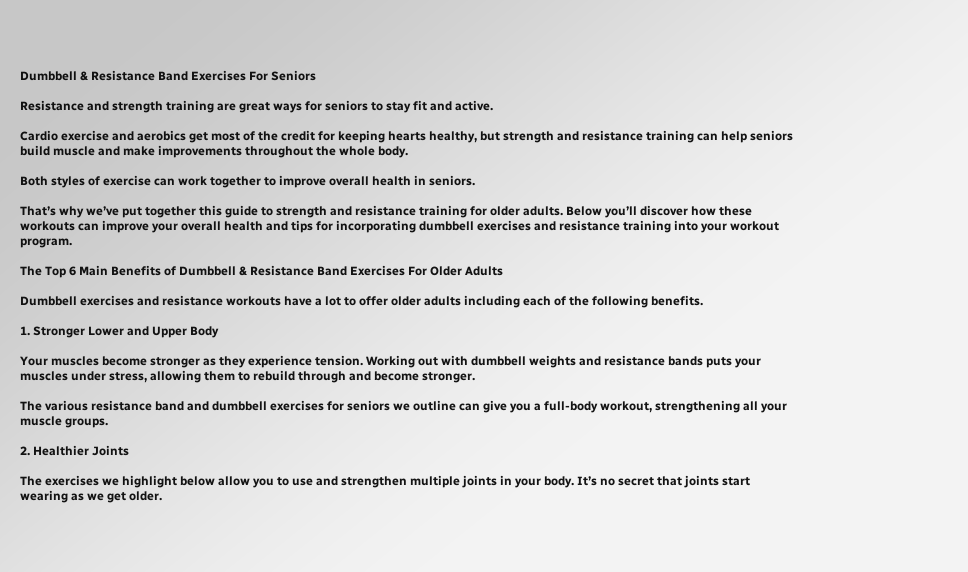Dumbbell & Resistance Band Exercises For Seniors

Resistance and strength training are great ways for seniors to stay fit and active.

Cardio exercise and aerobics get most of the credit for keeping hearts healthy, but strength and resistance training can help seniors build muscle and make improvements throughout the whole body.

Both styles of exercise can work together to improve overall health in seniors.

That’s why we’ve put together this guide to strength and resistance training for older adults. Below you’ll discover how these workouts can improve your overall health and tips for incorporating dumbbell exercises and resistance training into your workout program.

The Top 6 Main Benefits of Dumbbell & Resistance Band Exercises For Older Adults

Dumbbell exercises and resistance workouts have a lot to offer older adults including each of the following benefits.

1. Stronger Lower and Upper Body

Your muscles become stronger as they experience tension. Working out with dumbbell weights and resistance bands puts your muscles under stress, allowing them to rebuild through and become stronger.

The various resistance band and dumbbell exercises for seniors we outline can give you a full-body workout, strengthening all your muscle groups.

2. Healthier Joints

The exercises we highlight below allow you to use and strengthen multiple joints in your body. It’s no secret that joints start wearing as we get older.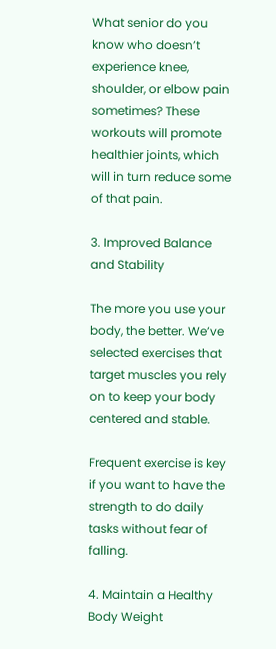What senior do you know who doesn’t experience knee, shoulder, or elbow pain sometimes? These workouts will promote healthier joints, which will in turn reduce some of that pain.

3. Improved Balance and Stability

The more you use your body, the better. We’ve selected exercises that target muscles you rely on to keep your body centered and stable.

Frequent exercise is key if you want to have the strength to do daily tasks without fear of falling.

4. Maintain a Healthy Body Weight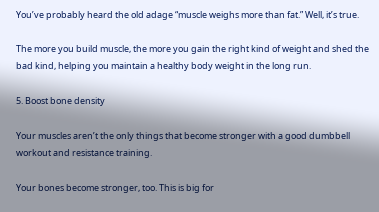You’ve probably heard the old adage “muscle weighs more than fat.” Well, it’s true.

The more you build muscle, the more you gain the right kind of weight and shed the bad kind, helping you maintain a healthy body weight in the long run.

5. Boost bone density

Your muscles aren’t the only things that become stronger with a good dumbbell workout and resistance training.

Your bones become stronger, too. This is big for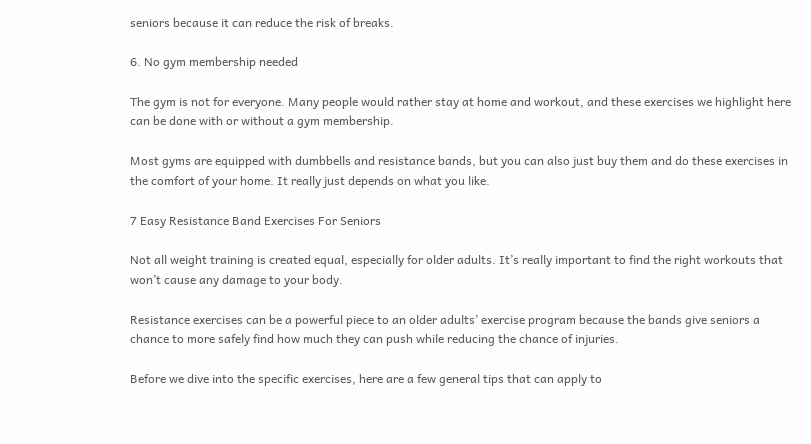seniors because it can reduce the risk of breaks.

6. No gym membership needed

The gym is not for everyone. Many people would rather stay at home and workout, and these exercises we highlight here can be done with or without a gym membership.

Most gyms are equipped with dumbbells and resistance bands, but you can also just buy them and do these exercises in the comfort of your home. It really just depends on what you like.

7 Easy Resistance Band Exercises For Seniors

Not all weight training is created equal, especially for older adults. It’s really important to find the right workouts that won’t cause any damage to your body.

Resistance exercises can be a powerful piece to an older adults’ exercise program because the bands give seniors a chance to more safely find how much they can push while reducing the chance of injuries.

Before we dive into the specific exercises, here are a few general tips that can apply to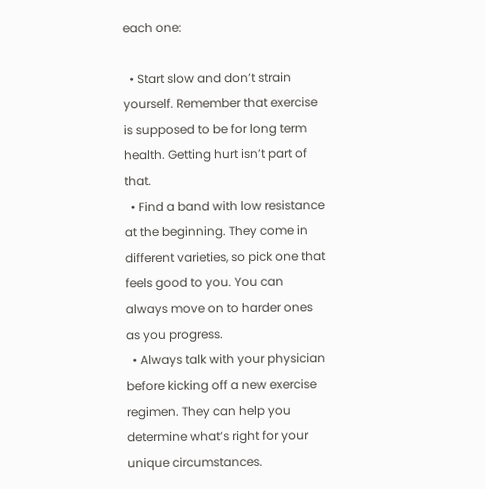each one:

  • Start slow and don’t strain yourself. Remember that exercise is supposed to be for long term health. Getting hurt isn’t part of that.
  • Find a band with low resistance at the beginning. They come in different varieties, so pick one that feels good to you. You can always move on to harder ones as you progress.
  • Always talk with your physician before kicking off a new exercise regimen. They can help you determine what’s right for your unique circumstances.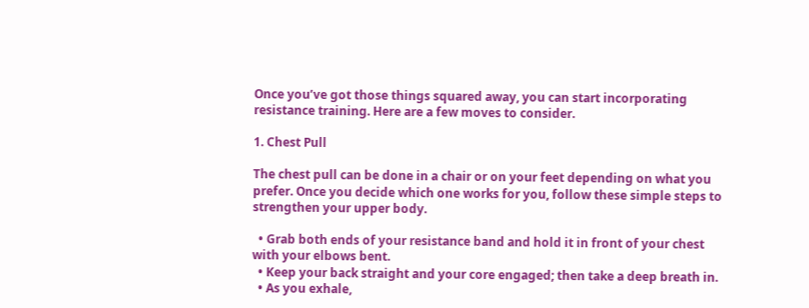Once you’ve got those things squared away, you can start incorporating resistance training. Here are a few moves to consider.

1. Chest Pull

The chest pull can be done in a chair or on your feet depending on what you prefer. Once you decide which one works for you, follow these simple steps to strengthen your upper body.

  • Grab both ends of your resistance band and hold it in front of your chest with your elbows bent.
  • Keep your back straight and your core engaged; then take a deep breath in.
  • As you exhale,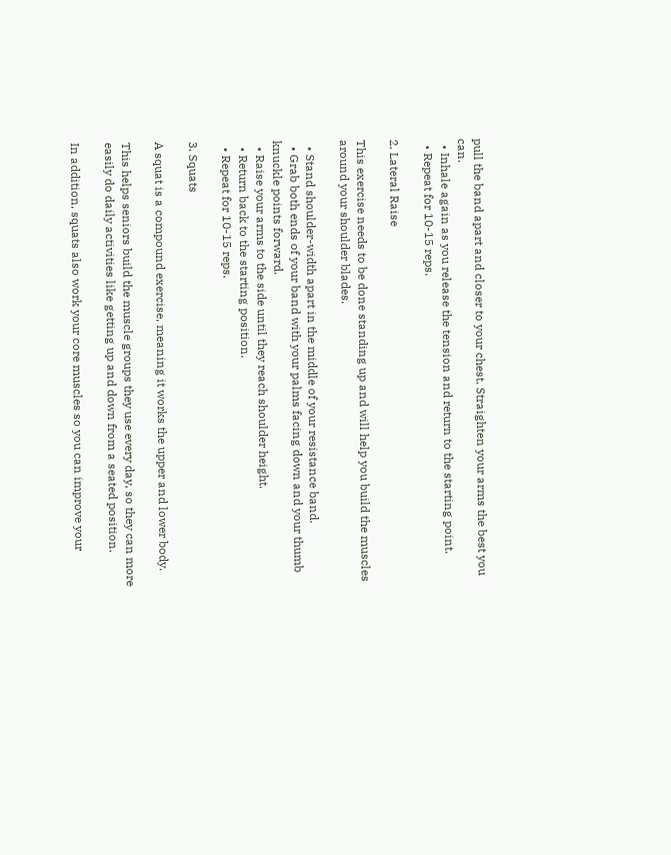pull the band apart and closer to your chest. Straighten your arms the best you can.
  • Inhale again as you release the tension and return to the starting point.
  • Repeat for 10-15 reps.

2. Lateral Raise

This exercise needs to be done standing up and will help you build the muscles around your shoulder blades.

  • Stand shoulder-width apart in the middle of your resistance band.
  • Grab both ends of your band with your palms facing down and your thumb knuckle points forward.
  • Raise your arms to the side until they reach shoulder height.
  • Return back to the starting position.
  • Repeat for 10-15 reps.

3. Squats

A squat is a compound exercise, meaning it works the upper and lower body.

This helps seniors build the muscle groups they use every day, so they can more easily do daily activities like getting up and down from a seated position.

In addition, squats also work your core muscles so you can improve your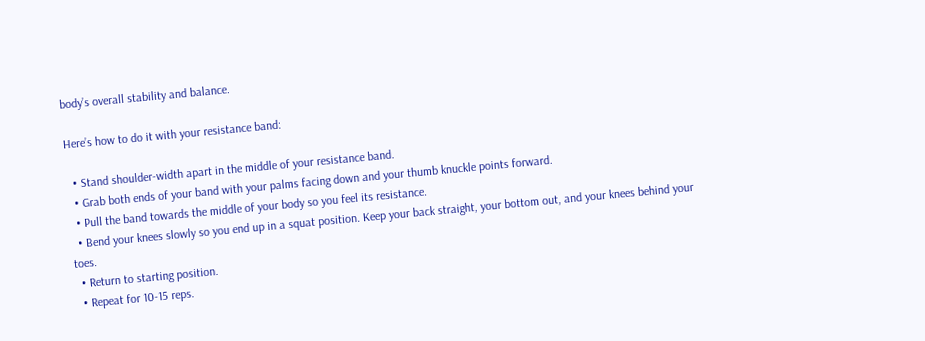body’s overall stability and balance.

Here’s how to do it with your resistance band:

  • Stand shoulder-width apart in the middle of your resistance band.
  • Grab both ends of your band with your palms facing down and your thumb knuckle points forward.
  • Pull the band towards the middle of your body so you feel its resistance.
  • Bend your knees slowly so you end up in a squat position. Keep your back straight, your bottom out, and your knees behind your toes.
  • Return to starting position.
  • Repeat for 10-15 reps.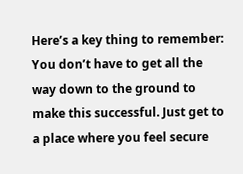Here’s a key thing to remember: You don’t have to get all the way down to the ground to make this successful. Just get to a place where you feel secure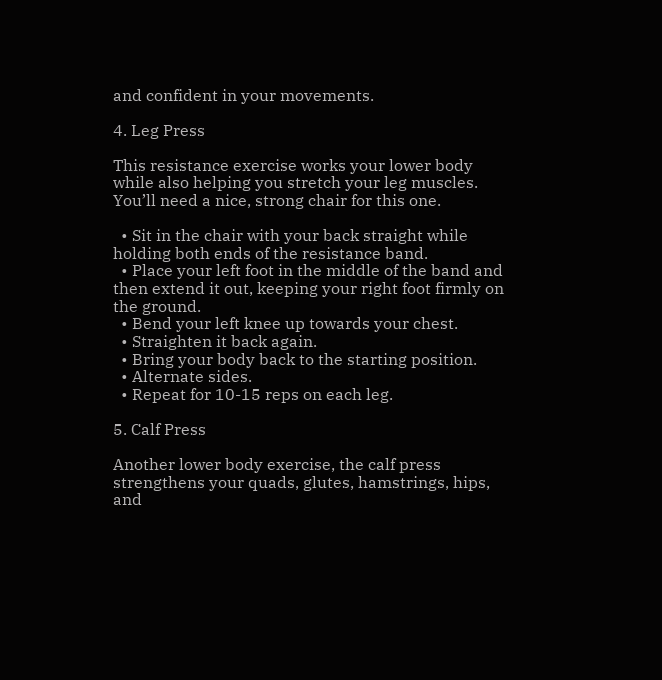and confident in your movements.

4. Leg Press

This resistance exercise works your lower body while also helping you stretch your leg muscles. You’ll need a nice, strong chair for this one.

  • Sit in the chair with your back straight while holding both ends of the resistance band.
  • Place your left foot in the middle of the band and then extend it out, keeping your right foot firmly on the ground.
  • Bend your left knee up towards your chest.
  • Straighten it back again.
  • Bring your body back to the starting position.
  • Alternate sides.
  • Repeat for 10-15 reps on each leg.

5. Calf Press

Another lower body exercise, the calf press strengthens your quads, glutes, hamstrings, hips, and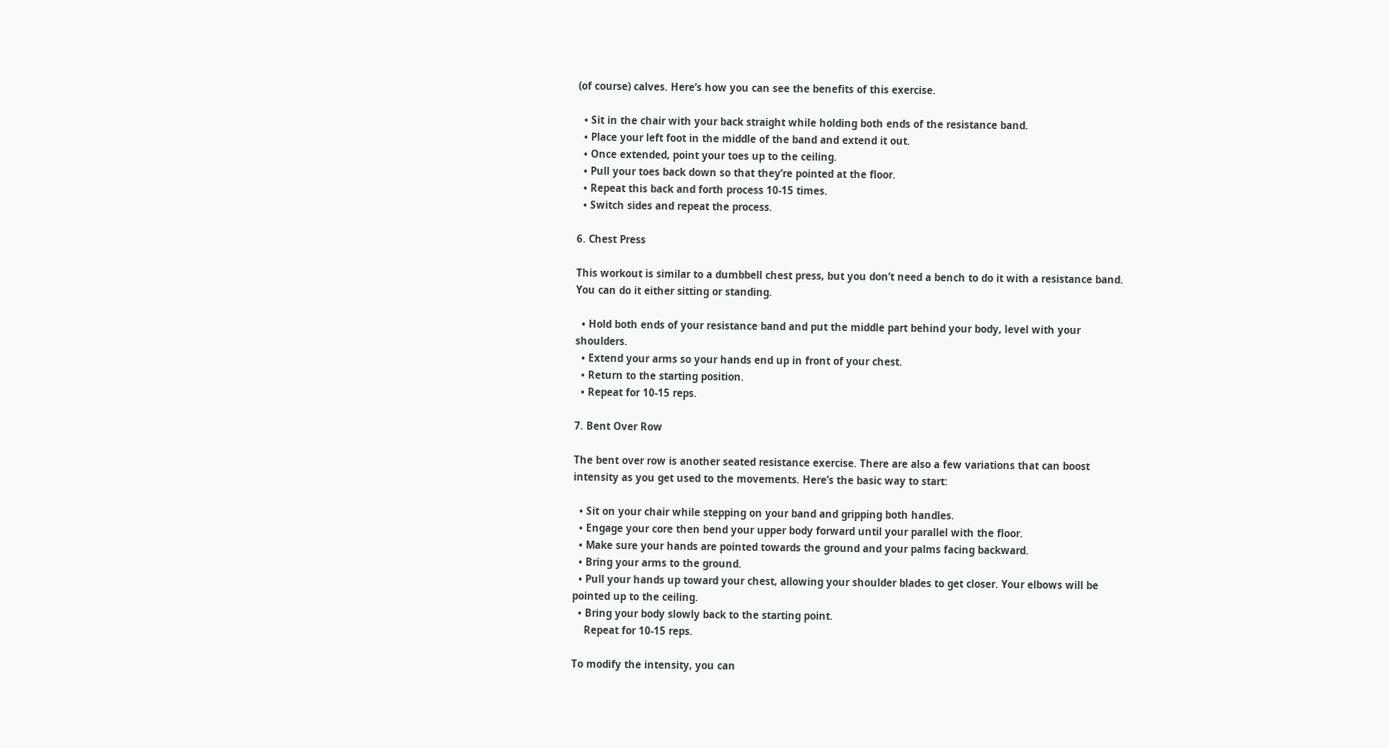(of course) calves. Here’s how you can see the benefits of this exercise.

  • Sit in the chair with your back straight while holding both ends of the resistance band.
  • Place your left foot in the middle of the band and extend it out.
  • Once extended, point your toes up to the ceiling.
  • Pull your toes back down so that they’re pointed at the floor.
  • Repeat this back and forth process 10-15 times.
  • Switch sides and repeat the process.

6. Chest Press

This workout is similar to a dumbbell chest press, but you don’t need a bench to do it with a resistance band. You can do it either sitting or standing.

  • Hold both ends of your resistance band and put the middle part behind your body, level with your shoulders.
  • Extend your arms so your hands end up in front of your chest.
  • Return to the starting position.
  • Repeat for 10-15 reps.

7. Bent Over Row

The bent over row is another seated resistance exercise. There are also a few variations that can boost intensity as you get used to the movements. Here’s the basic way to start:

  • Sit on your chair while stepping on your band and gripping both handles.
  • Engage your core then bend your upper body forward until your parallel with the floor.
  • Make sure your hands are pointed towards the ground and your palms facing backward.
  • Bring your arms to the ground.
  • Pull your hands up toward your chest, allowing your shoulder blades to get closer. Your elbows will be pointed up to the ceiling.
  • Bring your body slowly back to the starting point.
    Repeat for 10-15 reps.

To modify the intensity, you can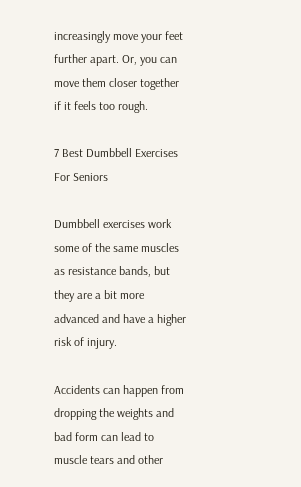increasingly move your feet further apart. Or, you can move them closer together if it feels too rough.

7 Best Dumbbell Exercises For Seniors

Dumbbell exercises work some of the same muscles as resistance bands, but they are a bit more advanced and have a higher risk of injury.

Accidents can happen from dropping the weights and bad form can lead to muscle tears and other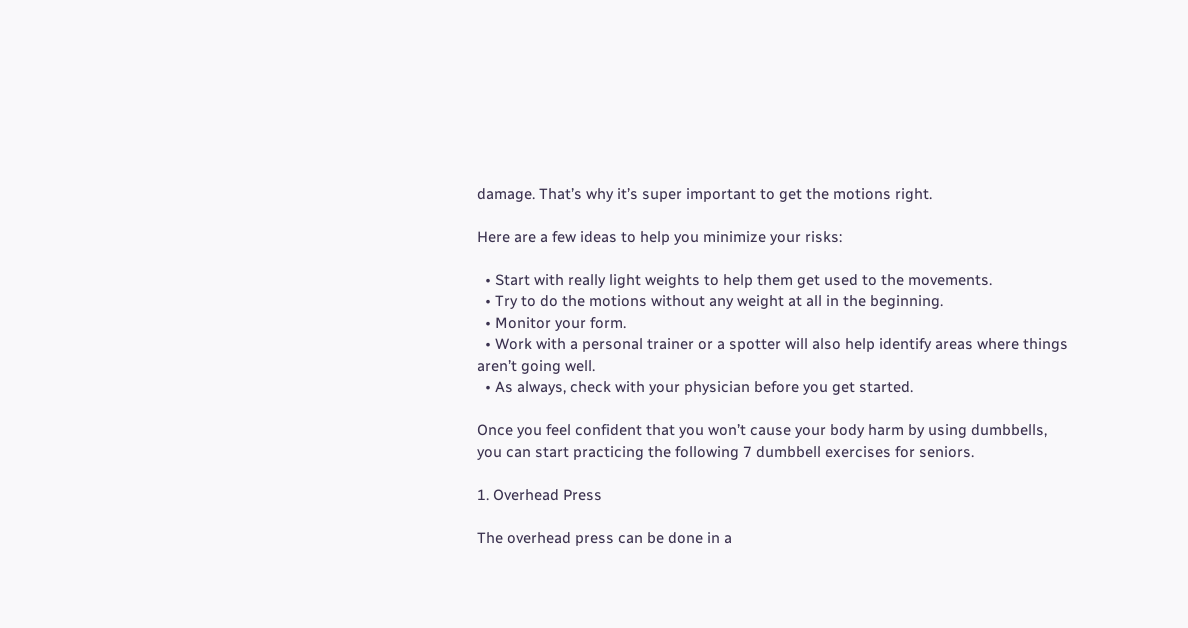damage. That’s why it’s super important to get the motions right.

Here are a few ideas to help you minimize your risks:

  • Start with really light weights to help them get used to the movements.
  • Try to do the motions without any weight at all in the beginning.
  • Monitor your form.
  • Work with a personal trainer or a spotter will also help identify areas where things aren’t going well.
  • As always, check with your physician before you get started.

Once you feel confident that you won’t cause your body harm by using dumbbells, you can start practicing the following 7 dumbbell exercises for seniors.

1. Overhead Press

The overhead press can be done in a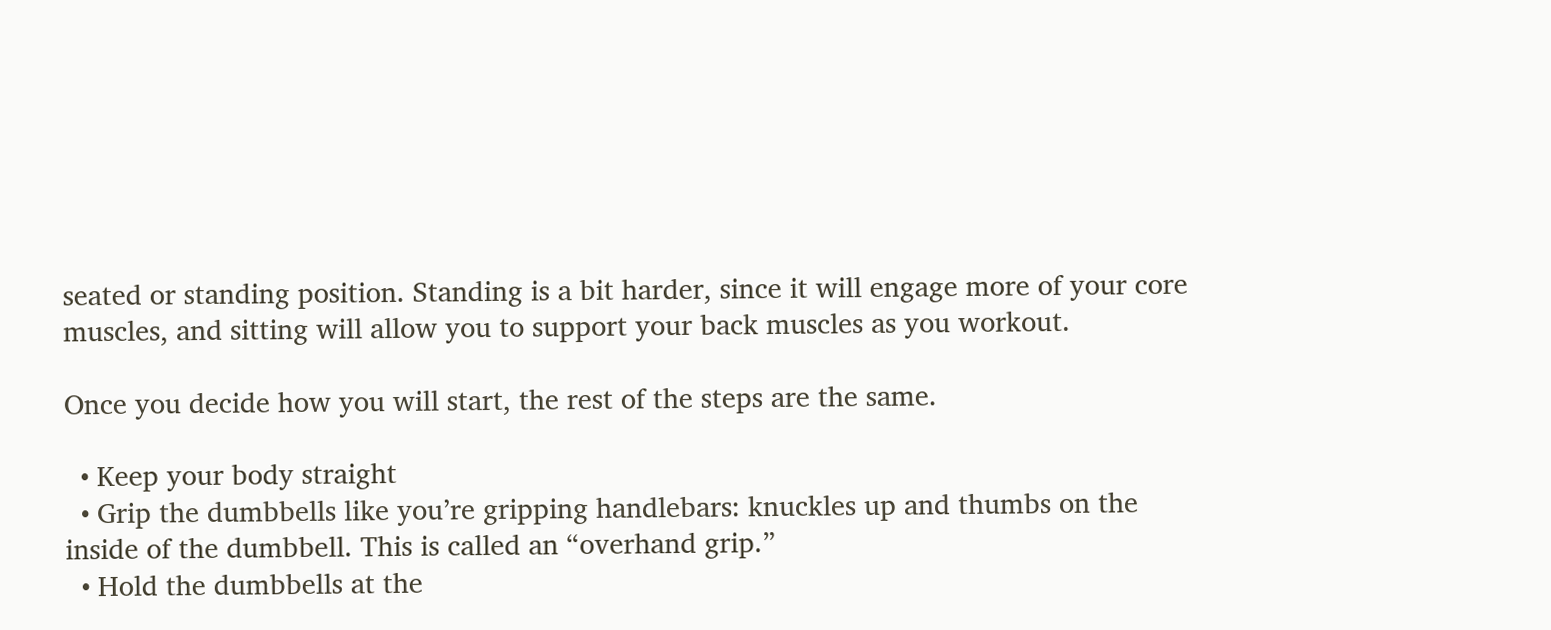seated or standing position. Standing is a bit harder, since it will engage more of your core muscles, and sitting will allow you to support your back muscles as you workout.

Once you decide how you will start, the rest of the steps are the same.

  • Keep your body straight
  • Grip the dumbbells like you’re gripping handlebars: knuckles up and thumbs on the inside of the dumbbell. This is called an “overhand grip.”
  • Hold the dumbbells at the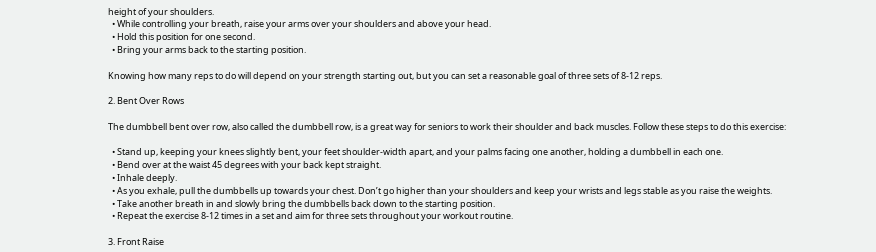height of your shoulders.
  • While controlling your breath, raise your arms over your shoulders and above your head.
  • Hold this position for one second.
  • Bring your arms back to the starting position.

Knowing how many reps to do will depend on your strength starting out, but you can set a reasonable goal of three sets of 8-12 reps.

2. Bent Over Rows

The dumbbell bent over row, also called the dumbbell row, is a great way for seniors to work their shoulder and back muscles. Follow these steps to do this exercise:

  • Stand up, keeping your knees slightly bent, your feet shoulder-width apart, and your palms facing one another, holding a dumbbell in each one.
  • Bend over at the waist 45 degrees with your back kept straight.
  • Inhale deeply.
  • As you exhale, pull the dumbbells up towards your chest. Don’t go higher than your shoulders and keep your wrists and legs stable as you raise the weights.
  • Take another breath in and slowly bring the dumbbells back down to the starting position.
  • Repeat the exercise 8-12 times in a set and aim for three sets throughout your workout routine.

3. Front Raise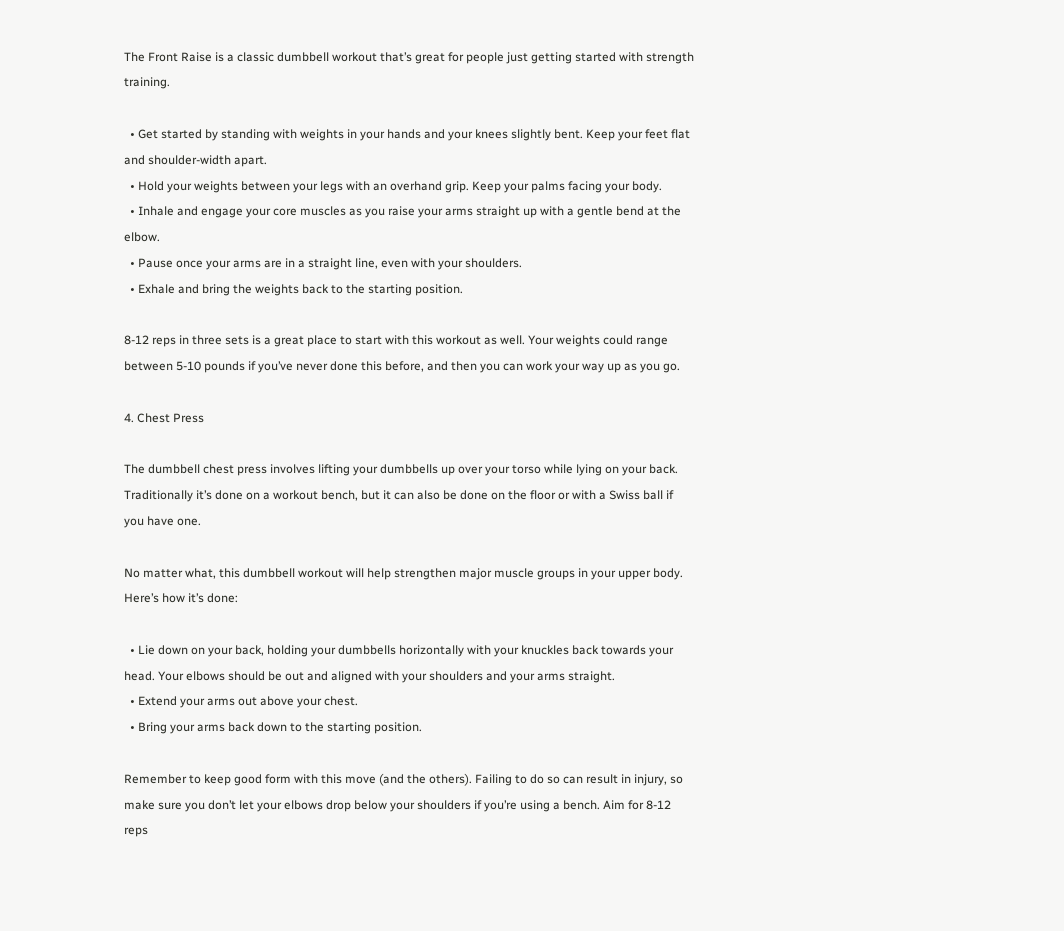The Front Raise is a classic dumbbell workout that’s great for people just getting started with strength training.

  • Get started by standing with weights in your hands and your knees slightly bent. Keep your feet flat and shoulder-width apart.
  • Hold your weights between your legs with an overhand grip. Keep your palms facing your body.
  • Inhale and engage your core muscles as you raise your arms straight up with a gentle bend at the elbow.
  • Pause once your arms are in a straight line, even with your shoulders.
  • Exhale and bring the weights back to the starting position.

8-12 reps in three sets is a great place to start with this workout as well. Your weights could range between 5-10 pounds if you’ve never done this before, and then you can work your way up as you go.

4. Chest Press

The dumbbell chest press involves lifting your dumbbells up over your torso while lying on your back. Traditionally it’s done on a workout bench, but it can also be done on the floor or with a Swiss ball if you have one.

No matter what, this dumbbell workout will help strengthen major muscle groups in your upper body. Here’s how it’s done:

  • Lie down on your back, holding your dumbbells horizontally with your knuckles back towards your head. Your elbows should be out and aligned with your shoulders and your arms straight.
  • Extend your arms out above your chest.
  • Bring your arms back down to the starting position.

Remember to keep good form with this move (and the others). Failing to do so can result in injury, so make sure you don’t let your elbows drop below your shoulders if you’re using a bench. Aim for 8-12 reps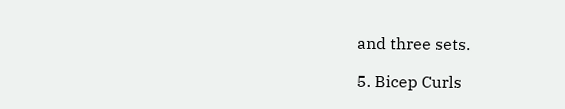and three sets.

5. Bicep Curls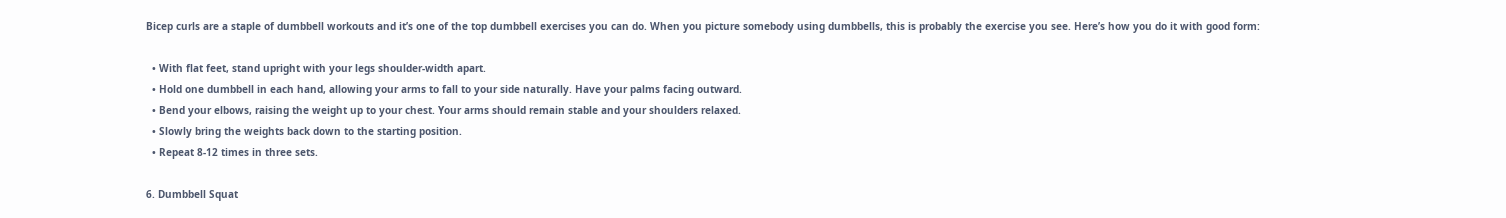Bicep curls are a staple of dumbbell workouts and it’s one of the top dumbbell exercises you can do. When you picture somebody using dumbbells, this is probably the exercise you see. Here’s how you do it with good form:

  • With flat feet, stand upright with your legs shoulder-width apart.
  • Hold one dumbbell in each hand, allowing your arms to fall to your side naturally. Have your palms facing outward.
  • Bend your elbows, raising the weight up to your chest. Your arms should remain stable and your shoulders relaxed.
  • Slowly bring the weights back down to the starting position.
  • Repeat 8-12 times in three sets.

6. Dumbbell Squat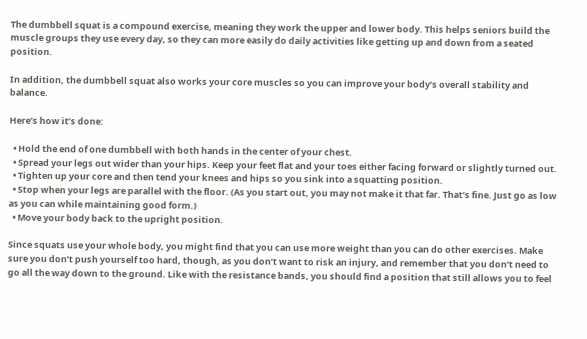The dumbbell squat is a compound exercise, meaning they work the upper and lower body. This helps seniors build the muscle groups they use every day, so they can more easily do daily activities like getting up and down from a seated position.

In addition, the dumbbell squat also works your core muscles so you can improve your body’s overall stability and balance.

Here’s how it’s done:

  • Hold the end of one dumbbell with both hands in the center of your chest.
  • Spread your legs out wider than your hips. Keep your feet flat and your toes either facing forward or slightly turned out.
  • Tighten up your core and then tend your knees and hips so you sink into a squatting position.
  • Stop when your legs are parallel with the floor. (As you start out, you may not make it that far. That’s fine. Just go as low as you can while maintaining good form.)
  • Move your body back to the upright position.

Since squats use your whole body, you might find that you can use more weight than you can do other exercises. Make sure you don’t push yourself too hard, though, as you don’t want to risk an injury, and remember that you don’t need to go all the way down to the ground. Like with the resistance bands, you should find a position that still allows you to feel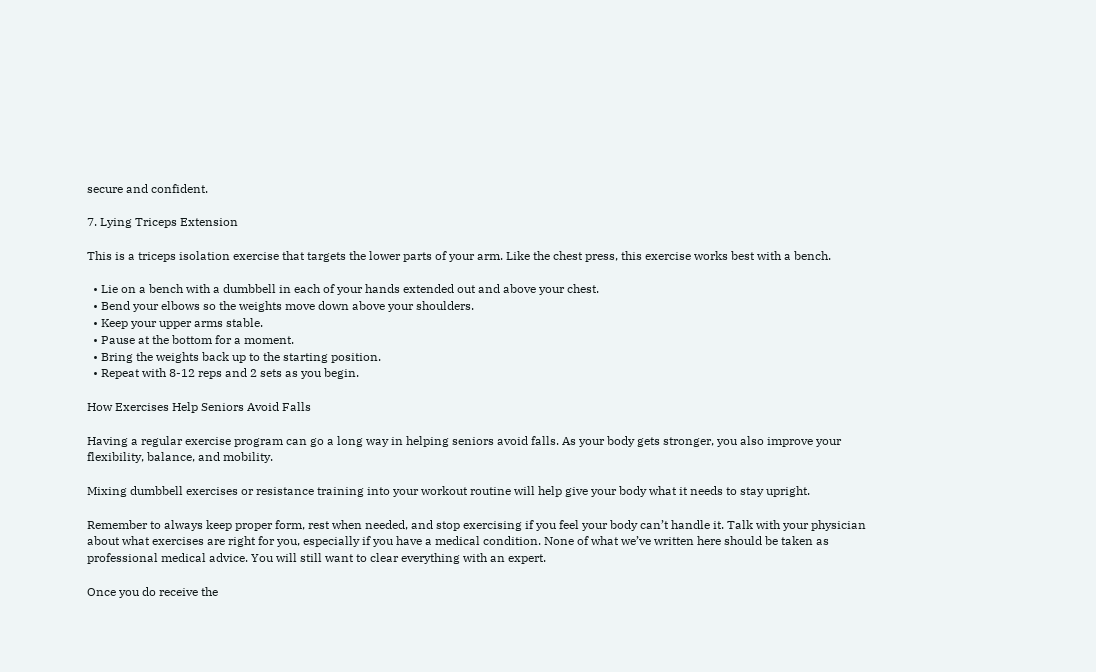secure and confident.

7. Lying Triceps Extension

This is a triceps isolation exercise that targets the lower parts of your arm. Like the chest press, this exercise works best with a bench.

  • Lie on a bench with a dumbbell in each of your hands extended out and above your chest.
  • Bend your elbows so the weights move down above your shoulders.
  • Keep your upper arms stable.
  • Pause at the bottom for a moment.
  • Bring the weights back up to the starting position.
  • Repeat with 8-12 reps and 2 sets as you begin.

How Exercises Help Seniors Avoid Falls

Having a regular exercise program can go a long way in helping seniors avoid falls. As your body gets stronger, you also improve your flexibility, balance, and mobility.

Mixing dumbbell exercises or resistance training into your workout routine will help give your body what it needs to stay upright.

Remember to always keep proper form, rest when needed, and stop exercising if you feel your body can’t handle it. Talk with your physician about what exercises are right for you, especially if you have a medical condition. None of what we’ve written here should be taken as professional medical advice. You will still want to clear everything with an expert.

Once you do receive the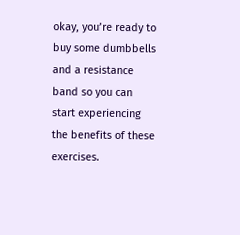okay, you’re ready to buy some dumbbells and a resistance band so you can start experiencing the benefits of these exercises.